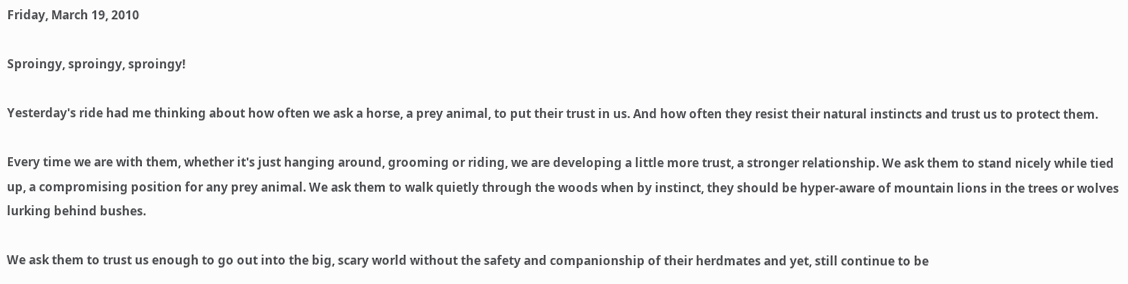Friday, March 19, 2010

Sproingy, sproingy, sproingy!

Yesterday's ride had me thinking about how often we ask a horse, a prey animal, to put their trust in us. And how often they resist their natural instincts and trust us to protect them.

Every time we are with them, whether it's just hanging around, grooming or riding, we are developing a little more trust, a stronger relationship. We ask them to stand nicely while tied up, a compromising position for any prey animal. We ask them to walk quietly through the woods when by instinct, they should be hyper-aware of mountain lions in the trees or wolves lurking behind bushes.

We ask them to trust us enough to go out into the big, scary world without the safety and companionship of their herdmates and yet, still continue to be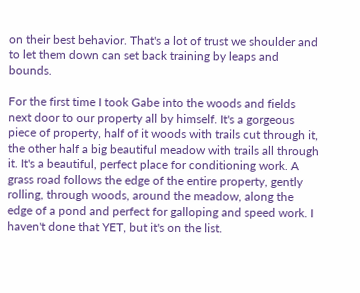on their best behavior. That's a lot of trust we shoulder and to let them down can set back training by leaps and bounds.

For the first time I took Gabe into the woods and fields next door to our property all by himself. It's a gorgeous piece of property, half of it woods with trails cut through it, the other half a big beautiful meadow with trails all through it. It's a beautiful, perfect place for conditioning work. A grass road follows the edge of the entire property, gently rolling, through woods, around the meadow, along the edge of a pond and perfect for galloping and speed work. I haven't done that YET, but it's on the list.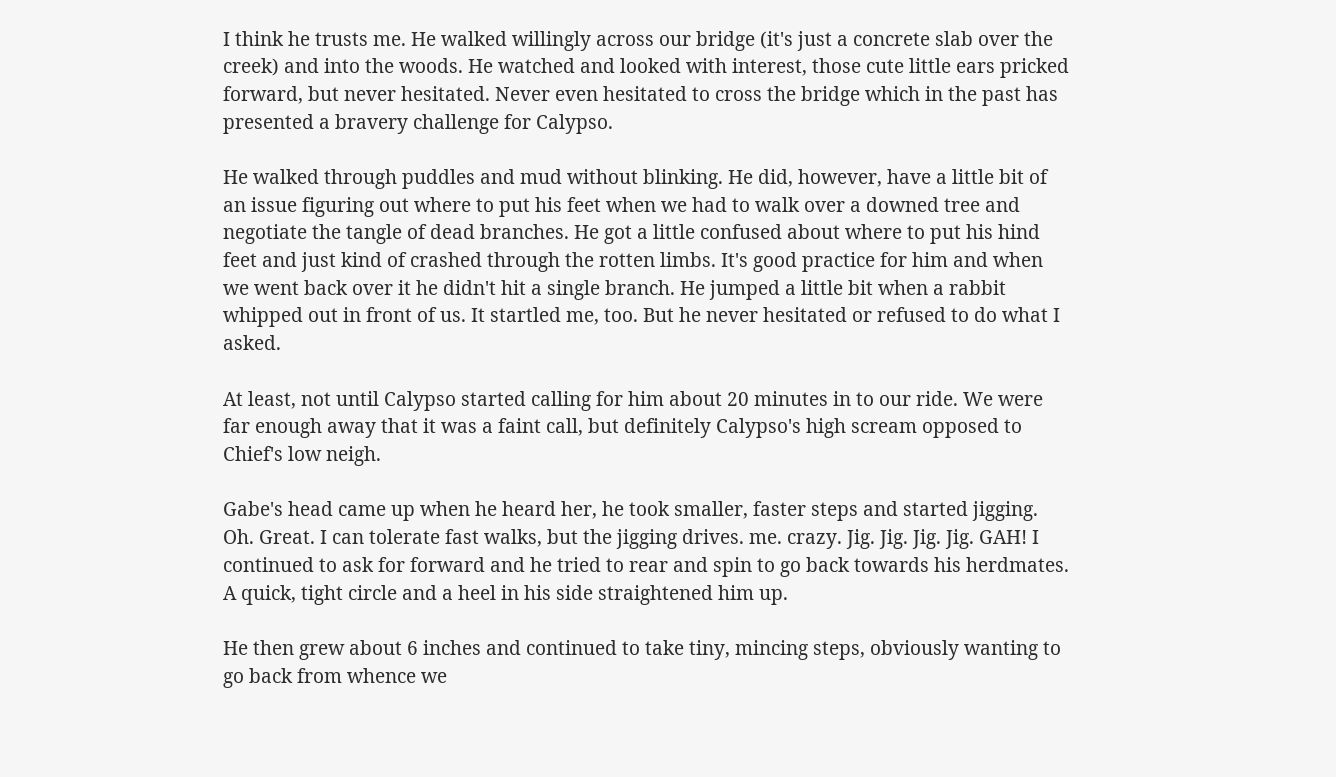I think he trusts me. He walked willingly across our bridge (it's just a concrete slab over the creek) and into the woods. He watched and looked with interest, those cute little ears pricked forward, but never hesitated. Never even hesitated to cross the bridge which in the past has presented a bravery challenge for Calypso.

He walked through puddles and mud without blinking. He did, however, have a little bit of an issue figuring out where to put his feet when we had to walk over a downed tree and negotiate the tangle of dead branches. He got a little confused about where to put his hind feet and just kind of crashed through the rotten limbs. It's good practice for him and when we went back over it he didn't hit a single branch. He jumped a little bit when a rabbit whipped out in front of us. It startled me, too. But he never hesitated or refused to do what I asked.

At least, not until Calypso started calling for him about 20 minutes in to our ride. We were far enough away that it was a faint call, but definitely Calypso's high scream opposed to Chief's low neigh.

Gabe's head came up when he heard her, he took smaller, faster steps and started jigging. Oh. Great. I can tolerate fast walks, but the jigging drives. me. crazy. Jig. Jig. Jig. Jig. GAH! I continued to ask for forward and he tried to rear and spin to go back towards his herdmates. A quick, tight circle and a heel in his side straightened him up.

He then grew about 6 inches and continued to take tiny, mincing steps, obviously wanting to go back from whence we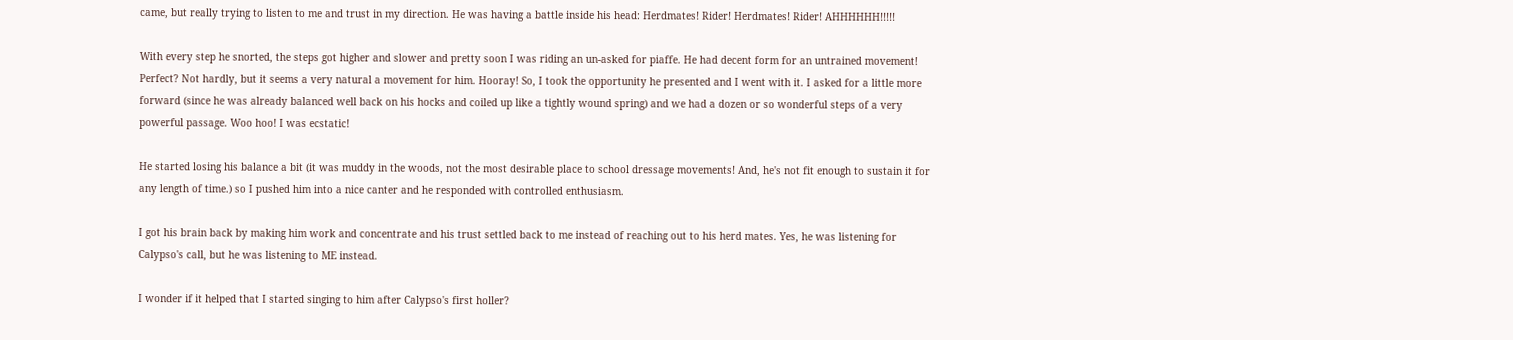came, but really trying to listen to me and trust in my direction. He was having a battle inside his head: Herdmates! Rider! Herdmates! Rider! AHHHHHH!!!!!

With every step he snorted, the steps got higher and slower and pretty soon I was riding an un-asked for piaffe. He had decent form for an untrained movement! Perfect? Not hardly, but it seems a very natural a movement for him. Hooray! So, I took the opportunity he presented and I went with it. I asked for a little more forward (since he was already balanced well back on his hocks and coiled up like a tightly wound spring) and we had a dozen or so wonderful steps of a very powerful passage. Woo hoo! I was ecstatic!

He started losing his balance a bit (it was muddy in the woods, not the most desirable place to school dressage movements! And, he's not fit enough to sustain it for any length of time.) so I pushed him into a nice canter and he responded with controlled enthusiasm.

I got his brain back by making him work and concentrate and his trust settled back to me instead of reaching out to his herd mates. Yes, he was listening for Calypso's call, but he was listening to ME instead.

I wonder if it helped that I started singing to him after Calypso's first holler?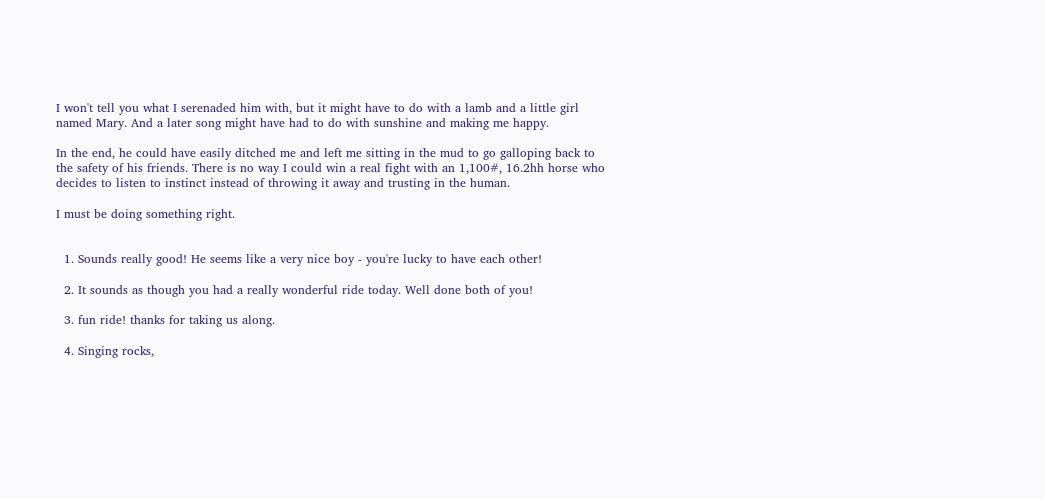I won't tell you what I serenaded him with, but it might have to do with a lamb and a little girl named Mary. And a later song might have had to do with sunshine and making me happy.

In the end, he could have easily ditched me and left me sitting in the mud to go galloping back to the safety of his friends. There is no way I could win a real fight with an 1,100#, 16.2hh horse who decides to listen to instinct instead of throwing it away and trusting in the human.

I must be doing something right.


  1. Sounds really good! He seems like a very nice boy - you're lucky to have each other!

  2. It sounds as though you had a really wonderful ride today. Well done both of you!

  3. fun ride! thanks for taking us along.

  4. Singing rocks,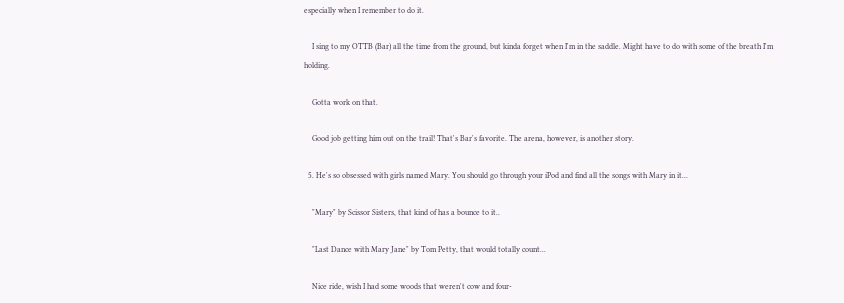especially when I remember to do it.

    I sing to my OTTB (Bar) all the time from the ground, but kinda forget when I'm in the saddle. Might have to do with some of the breath I'm holding.

    Gotta work on that.

    Good job getting him out on the trail! That's Bar's favorite. The arena, however, is another story.

  5. He's so obsessed with girls named Mary. You should go through your iPod and find all the songs with Mary in it...

    "Mary" by Scissor Sisters, that kind of has a bounce to it..

    "Last Dance with Mary Jane" by Tom Petty, that would totally count...

    Nice ride, wish I had some woods that weren't cow and four-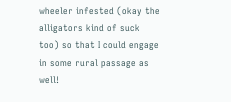wheeler infested (okay the alligators kind of suck too) so that I could engage in some rural passage as well!